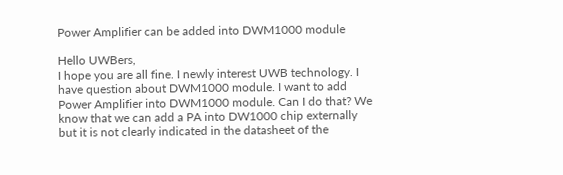Power Amplifier can be added into DWM1000 module

Hello UWBers,
I hope you are all fine. I newly interest UWB technology. I have question about DWM1000 module. I want to add Power Amplifier into DWM1000 module. Can I do that? We know that we can add a PA into DW1000 chip externally but it is not clearly indicated in the datasheet of the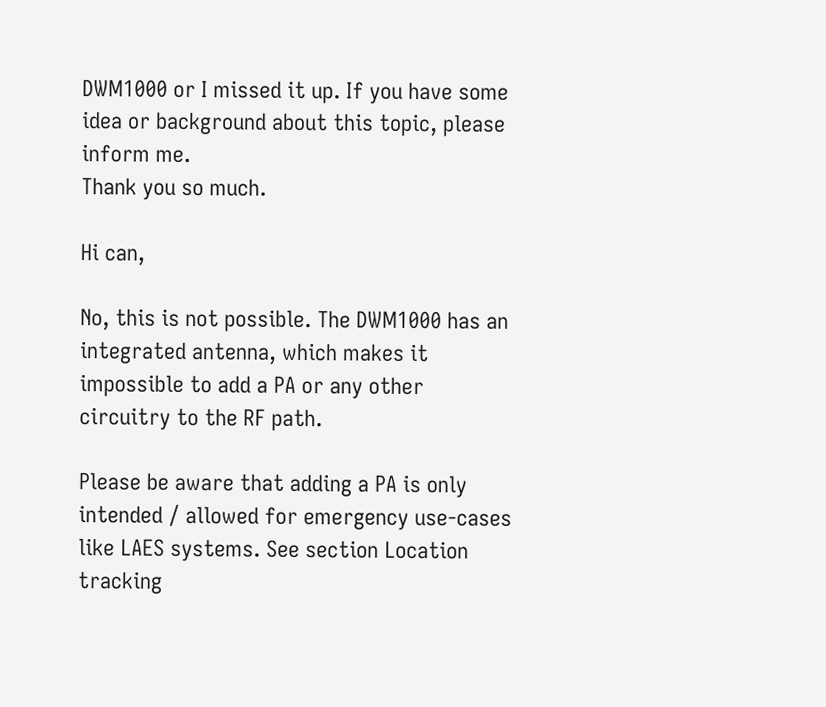DWM1000 or I missed it up. If you have some idea or background about this topic, please inform me.
Thank you so much.

Hi can,

No, this is not possible. The DWM1000 has an integrated antenna, which makes it impossible to add a PA or any other circuitry to the RF path.

Please be aware that adding a PA is only intended / allowed for emergency use-cases like LAES systems. See section Location tracking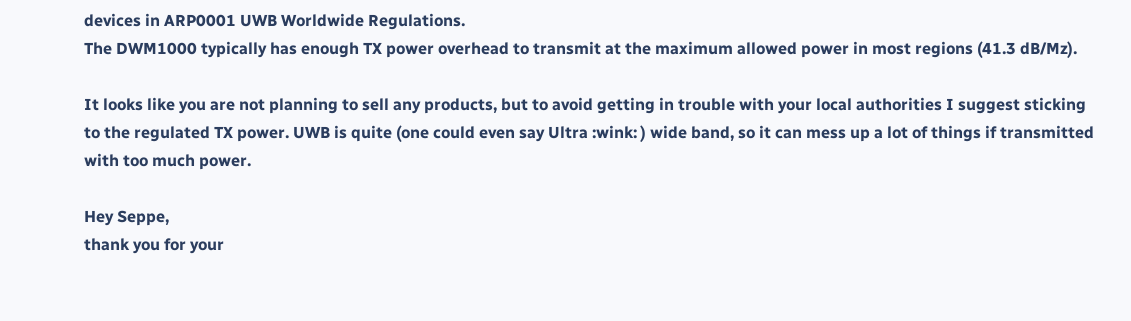devices in ARP0001 UWB Worldwide Regulations.
The DWM1000 typically has enough TX power overhead to transmit at the maximum allowed power in most regions (41.3 dB/Mz).

It looks like you are not planning to sell any products, but to avoid getting in trouble with your local authorities I suggest sticking to the regulated TX power. UWB is quite (one could even say Ultra :wink: ) wide band, so it can mess up a lot of things if transmitted with too much power.

Hey Seppe,
thank you for your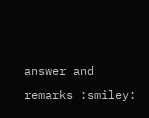answer and remarks :smiley: